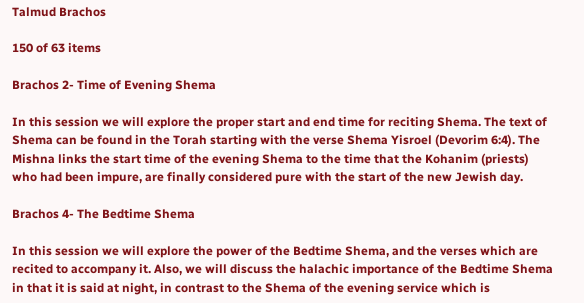Talmud Brachos

150 of 63 items

Brachos 2- Time of Evening Shema

In this session we will explore the proper start and end time for reciting Shema. The text of Shema can be found in the Torah starting with the verse Shema Yisroel (Devorim 6:4). The Mishna links the start time of the evening Shema to the time that the Kohanim (priests) who had been impure, are finally considered pure with the start of the new Jewish day.

Brachos 4- The Bedtime Shema

In this session we will explore the power of the Bedtime Shema, and the verses which are recited to accompany it. Also, we will discuss the halachic importance of the Bedtime Shema in that it is said at night, in contrast to the Shema of the evening service which is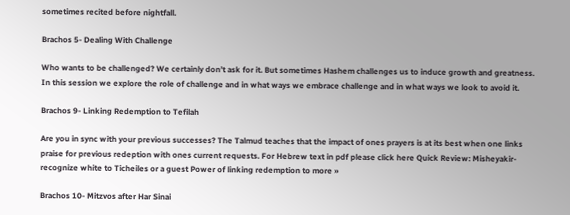sometimes recited before nightfall.

Brachos 5- Dealing With Challenge

Who wants to be challenged? We certainly don’t ask for it. But sometimes Hashem challenges us to induce growth and greatness. In this session we explore the role of challenge and in what ways we embrace challenge and in what ways we look to avoid it.

Brachos 9- Linking Redemption to Tefilah

Are you in sync with your previous successes? The Talmud teaches that the impact of ones prayers is at its best when one links praise for previous redeption with ones current requests. For Hebrew text in pdf please click here Quick Review: Misheyakir- recognize white to Ticheiles or a guest Power of linking redemption to more »

Brachos 10- Mitzvos after Har Sinai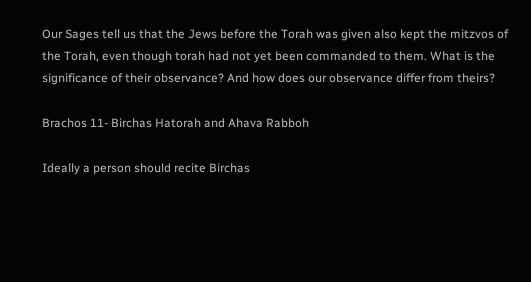Our Sages tell us that the Jews before the Torah was given also kept the mitzvos of the Torah, even though torah had not yet been commanded to them. What is the significance of their observance? And how does our observance differ from theirs?

Brachos 11- Birchas Hatorah and Ahava Rabboh

Ideally a person should recite Birchas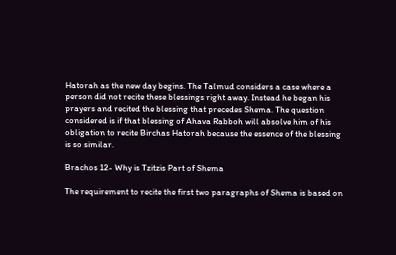Hatorah as the new day begins. The Talmud considers a case where a person did not recite these blessings right away. Instead he began his prayers and recited the blessing that precedes Shema. The question considered is if that blessing of Ahava Rabboh will absolve him of his obligation to recite Birchas Hatorah because the essence of the blessing is so similar.

Brachos 12- Why is Tzitzis Part of Shema

The requirement to recite the first two paragraphs of Shema is based on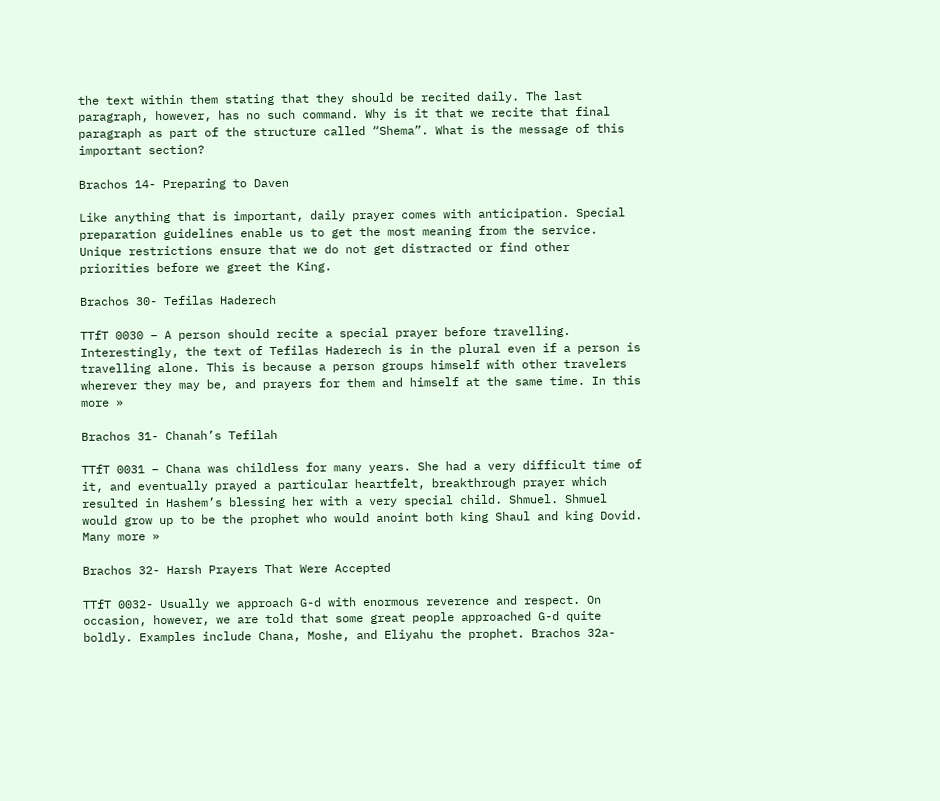the text within them stating that they should be recited daily. The last paragraph, however, has no such command. Why is it that we recite that final paragraph as part of the structure called “Shema”. What is the message of this important section?

Brachos 14- Preparing to Daven

Like anything that is important, daily prayer comes with anticipation. Special preparation guidelines enable us to get the most meaning from the service. Unique restrictions ensure that we do not get distracted or find other priorities before we greet the King.

Brachos 30- Tefilas Haderech

TTfT 0030 – A person should recite a special prayer before travelling. Interestingly, the text of Tefilas Haderech is in the plural even if a person is travelling alone. This is because a person groups himself with other travelers wherever they may be, and prayers for them and himself at the same time. In this more »

Brachos 31- Chanah’s Tefilah

TTfT 0031 – Chana was childless for many years. She had a very difficult time of it, and eventually prayed a particular heartfelt, breakthrough prayer which resulted in Hashem’s blessing her with a very special child. Shmuel. Shmuel would grow up to be the prophet who would anoint both king Shaul and king Dovid. Many more »

Brachos 32- Harsh Prayers That Were Accepted

TTfT 0032- Usually we approach G-d with enormous reverence and respect. On occasion, however, we are told that some great people approached G-d quite boldly. Examples include Chana, Moshe, and Eliyahu the prophet. Brachos 32a-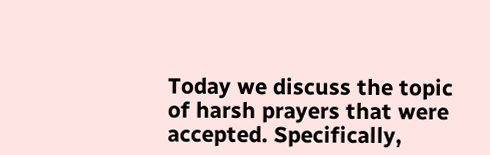Today we discuss the topic of harsh prayers that were accepted. Specifically,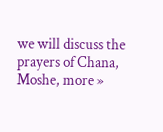we will discuss the prayers of Chana, Moshe, more »